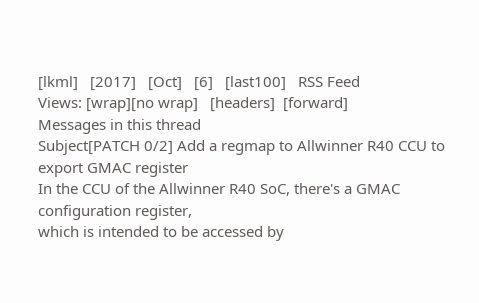[lkml]   [2017]   [Oct]   [6]   [last100]   RSS Feed
Views: [wrap][no wrap]   [headers]  [forward]
Messages in this thread
Subject[PATCH 0/2] Add a regmap to Allwinner R40 CCU to export GMAC register
In the CCU of the Allwinner R40 SoC, there's a GMAC configuration register,
which is intended to be accessed by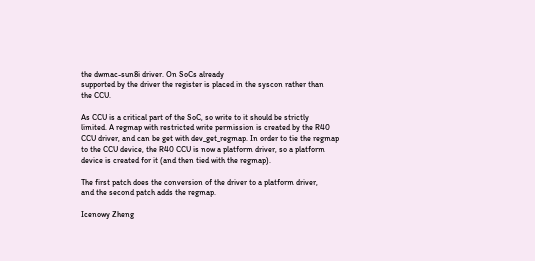the dwmac-sun8i driver. On SoCs already
supported by the driver the register is placed in the syscon rather than
the CCU.

As CCU is a critical part of the SoC, so write to it should be strictly
limited. A regmap with restricted write permission is created by the R40
CCU driver, and can be get with dev_get_regmap. In order to tie the regmap
to the CCU device, the R40 CCU is now a platform driver, so a platform
device is created for it (and then tied with the regmap).

The first patch does the conversion of the driver to a platform driver,
and the second patch adds the regmap.

Icenowy Zheng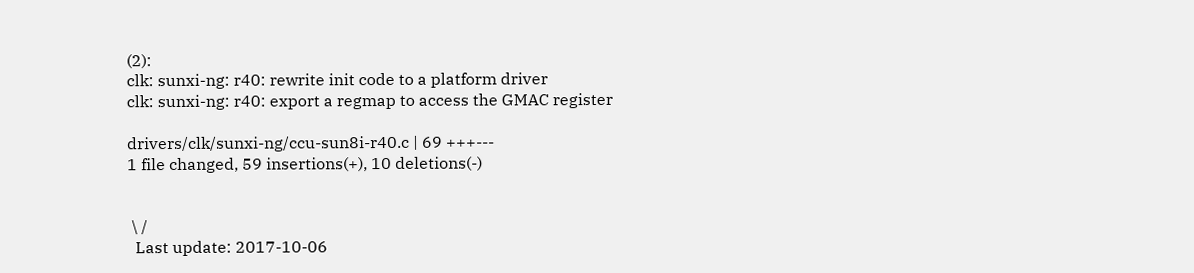(2):
clk: sunxi-ng: r40: rewrite init code to a platform driver
clk: sunxi-ng: r40: export a regmap to access the GMAC register

drivers/clk/sunxi-ng/ccu-sun8i-r40.c | 69 +++---
1 file changed, 59 insertions(+), 10 deletions(-)


 \ /
  Last update: 2017-10-06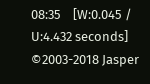08:35    [W:0.045 / U:4.432 seconds]
©2003-2018 Jasper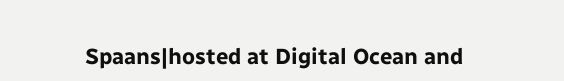Spaans|hosted at Digital Ocean and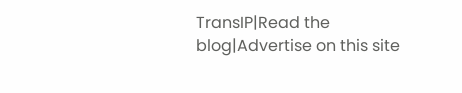TransIP|Read the blog|Advertise on this site